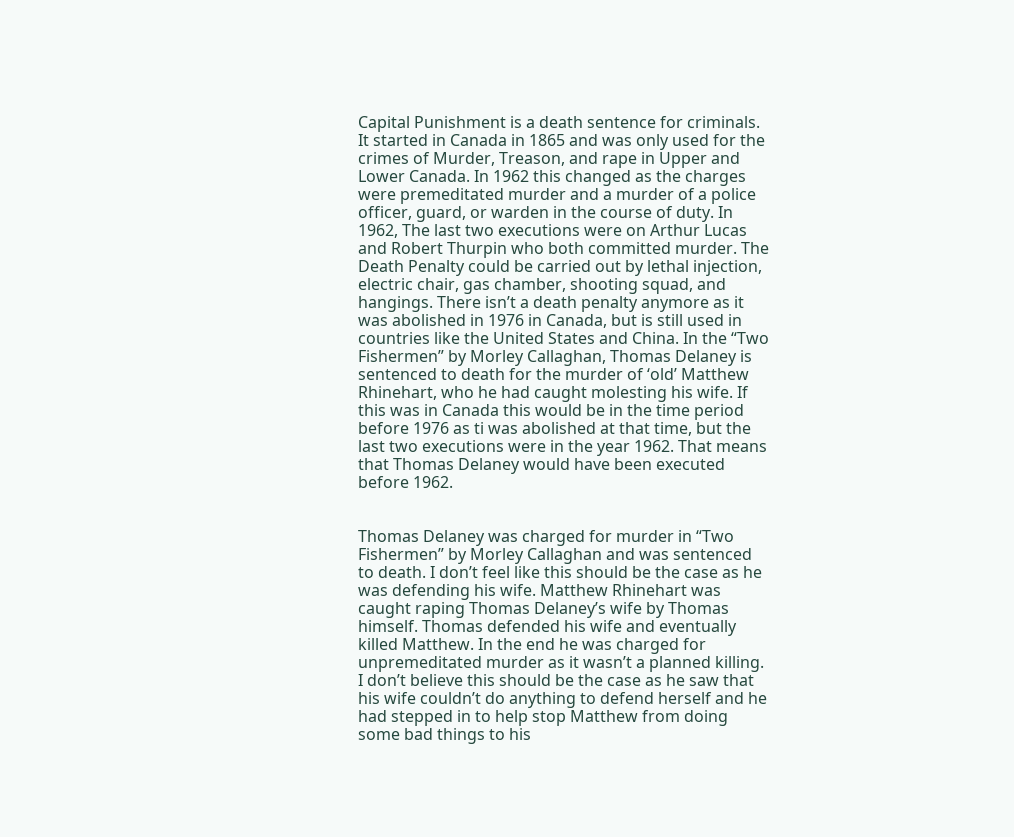Capital Punishment is a death sentence for criminals. It started in Canada in 1865 and was only used for the crimes of Murder, Treason, and rape in Upper and Lower Canada. In 1962 this changed as the charges were premeditated murder and a murder of a police officer, guard, or warden in the course of duty. In 1962, The last two executions were on Arthur Lucas and Robert Thurpin who both committed murder. The Death Penalty could be carried out by lethal injection, electric chair, gas chamber, shooting squad, and hangings. There isn’t a death penalty anymore as it was abolished in 1976 in Canada, but is still used in countries like the United States and China. In the “Two Fishermen” by Morley Callaghan, Thomas Delaney is sentenced to death for the murder of ‘old’ Matthew Rhinehart, who he had caught molesting his wife. If this was in Canada this would be in the time period before 1976 as ti was abolished at that time, but the last two executions were in the year 1962. That means that Thomas Delaney would have been executed before 1962.


Thomas Delaney was charged for murder in “Two Fishermen” by Morley Callaghan and was sentenced to death. I don’t feel like this should be the case as he was defending his wife. Matthew Rhinehart was caught raping Thomas Delaney’s wife by Thomas himself. Thomas defended his wife and eventually killed Matthew. In the end he was charged for unpremeditated murder as it wasn’t a planned killing. I don’t believe this should be the case as he saw that his wife couldn’t do anything to defend herself and he had stepped in to help stop Matthew from doing some bad things to his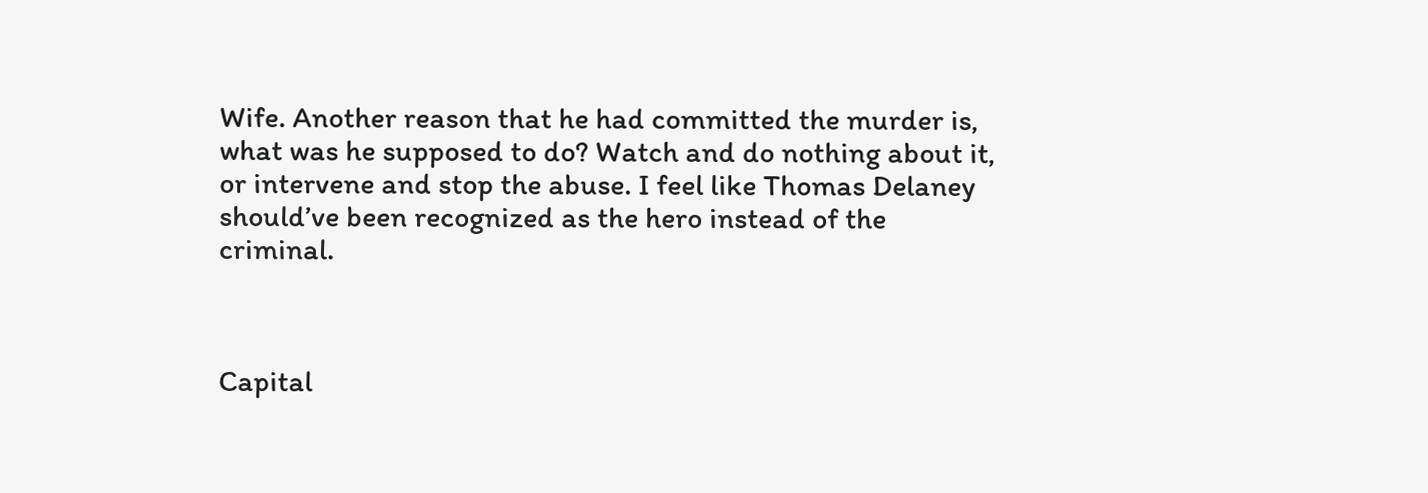Wife. Another reason that he had committed the murder is, what was he supposed to do? Watch and do nothing about it, or intervene and stop the abuse. I feel like Thomas Delaney should’ve been recognized as the hero instead of the criminal.



Capital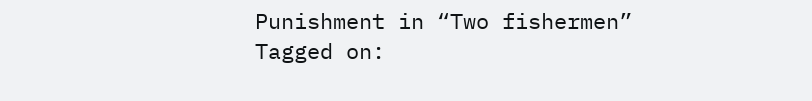Punishment in “Two fishermen”
Tagged on: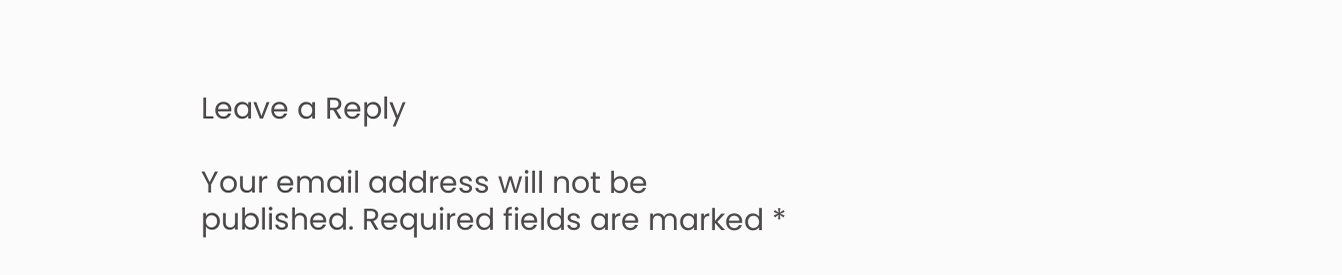Leave a Reply

Your email address will not be published. Required fields are marked *